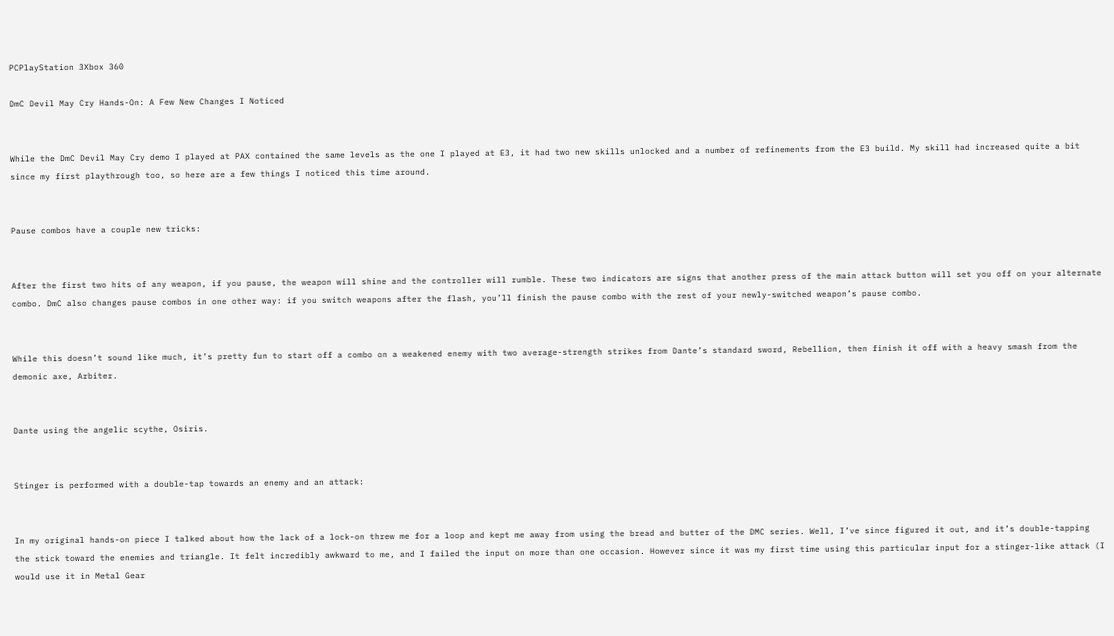PCPlayStation 3Xbox 360

DmC Devil May Cry Hands-On: A Few New Changes I Noticed


While the DmC Devil May Cry demo I played at PAX contained the same levels as the one I played at E3, it had two new skills unlocked and a number of refinements from the E3 build. My skill had increased quite a bit since my first playthrough too, so here are a few things I noticed this time around.


Pause combos have a couple new tricks:


After the first two hits of any weapon, if you pause, the weapon will shine and the controller will rumble. These two indicators are signs that another press of the main attack button will set you off on your alternate combo. DmC also changes pause combos in one other way: if you switch weapons after the flash, you’ll finish the pause combo with the rest of your newly-switched weapon’s pause combo.


While this doesn’t sound like much, it’s pretty fun to start off a combo on a weakened enemy with two average-strength strikes from Dante’s standard sword, Rebellion, then finish it off with a heavy smash from the demonic axe, Arbiter.


Dante using the angelic scythe, Osiris.


Stinger is performed with a double-tap towards an enemy and an attack:


In my original hands-on piece I talked about how the lack of a lock-on threw me for a loop and kept me away from using the bread and butter of the DMC series. Well, I’ve since figured it out, and it’s double-tapping the stick toward the enemies and triangle. It felt incredibly awkward to me, and I failed the input on more than one occasion. However since it was my first time using this particular input for a stinger-like attack (I would use it in Metal Gear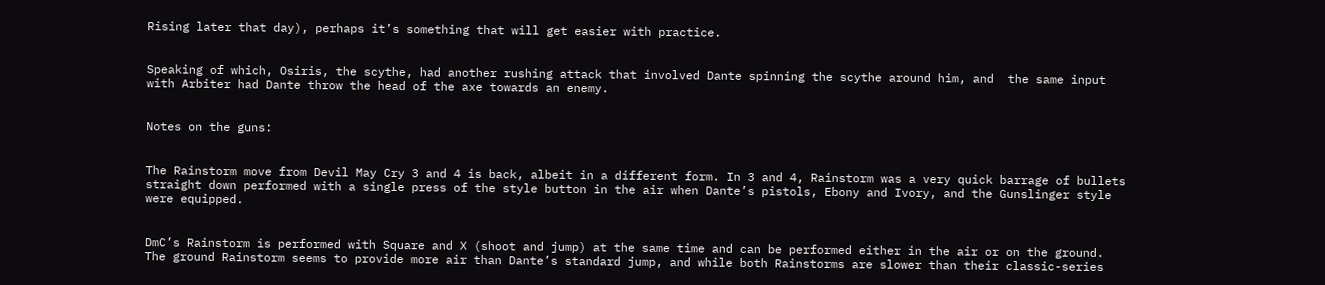Rising later that day), perhaps it’s something that will get easier with practice.


Speaking of which, Osiris, the scythe, had another rushing attack that involved Dante spinning the scythe around him, and  the same input with Arbiter had Dante throw the head of the axe towards an enemy.


Notes on the guns:


The Rainstorm move from Devil May Cry 3 and 4 is back, albeit in a different form. In 3 and 4, Rainstorm was a very quick barrage of bullets straight down performed with a single press of the style button in the air when Dante’s pistols, Ebony and Ivory, and the Gunslinger style were equipped.


DmC’s Rainstorm is performed with Square and X (shoot and jump) at the same time and can be performed either in the air or on the ground. The ground Rainstorm seems to provide more air than Dante’s standard jump, and while both Rainstorms are slower than their classic-series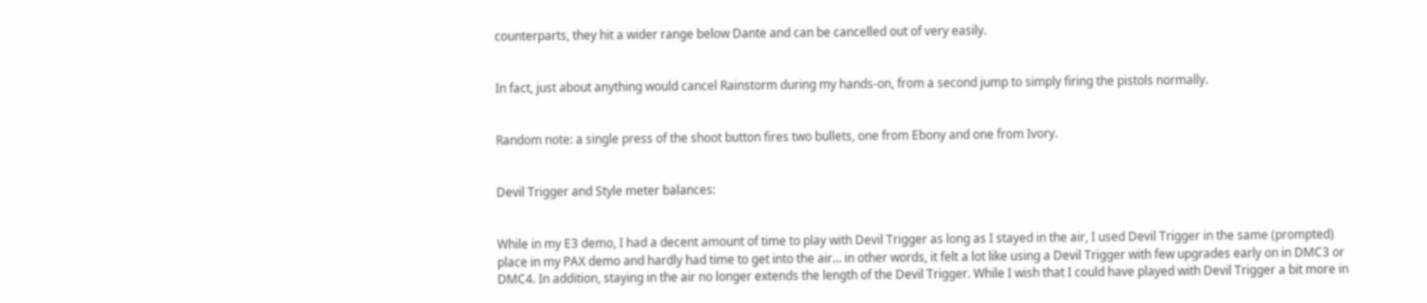counterparts, they hit a wider range below Dante and can be cancelled out of very easily.


In fact, just about anything would cancel Rainstorm during my hands-on, from a second jump to simply firing the pistols normally.


Random note: a single press of the shoot button fires two bullets, one from Ebony and one from Ivory.


Devil Trigger and Style meter balances:


While in my E3 demo, I had a decent amount of time to play with Devil Trigger as long as I stayed in the air, I used Devil Trigger in the same (prompted) place in my PAX demo and hardly had time to get into the air… in other words, it felt a lot like using a Devil Trigger with few upgrades early on in DMC3 or DMC4. In addition, staying in the air no longer extends the length of the Devil Trigger. While I wish that I could have played with Devil Trigger a bit more in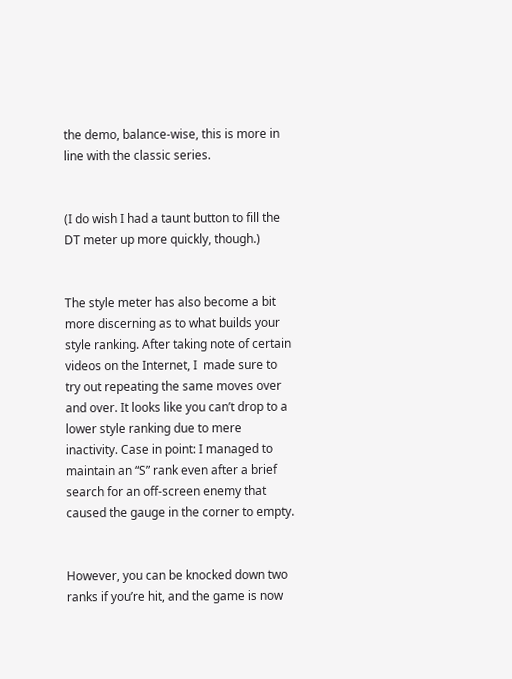the demo, balance-wise, this is more in line with the classic series.


(I do wish I had a taunt button to fill the DT meter up more quickly, though.)


The style meter has also become a bit more discerning as to what builds your style ranking. After taking note of certain videos on the Internet, I  made sure to try out repeating the same moves over and over. It looks like you can’t drop to a lower style ranking due to mere inactivity. Case in point: I managed to maintain an “S” rank even after a brief search for an off-screen enemy that caused the gauge in the corner to empty.


However, you can be knocked down two ranks if you’re hit, and the game is now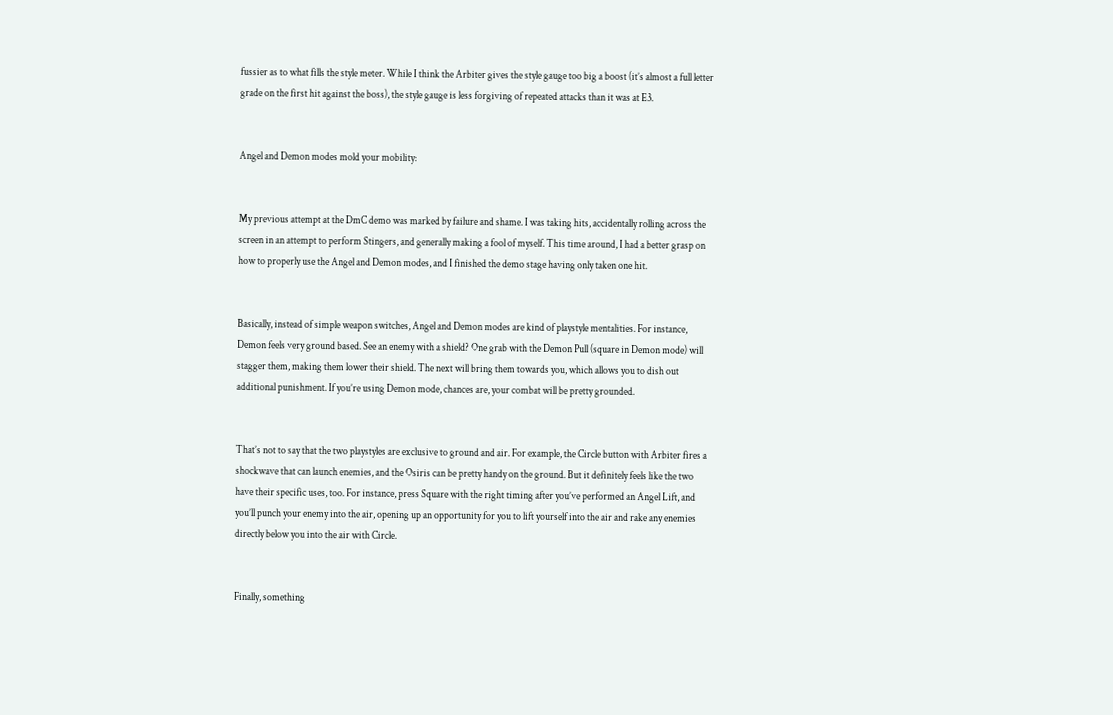fussier as to what fills the style meter. While I think the Arbiter gives the style gauge too big a boost (it’s almost a full letter grade on the first hit against the boss), the style gauge is less forgiving of repeated attacks than it was at E3.


Angel and Demon modes mold your mobility:


My previous attempt at the DmC demo was marked by failure and shame. I was taking hits, accidentally rolling across the screen in an attempt to perform Stingers, and generally making a fool of myself. This time around, I had a better grasp on how to properly use the Angel and Demon modes, and I finished the demo stage having only taken one hit.


Basically, instead of simple weapon switches, Angel and Demon modes are kind of playstyle mentalities. For instance, Demon feels very ground based. See an enemy with a shield? One grab with the Demon Pull (square in Demon mode) will stagger them, making them lower their shield. The next will bring them towards you, which allows you to dish out additional punishment. If you’re using Demon mode, chances are, your combat will be pretty grounded.


That’s not to say that the two playstyles are exclusive to ground and air. For example, the Circle button with Arbiter fires a shockwave that can launch enemies, and the Osiris can be pretty handy on the ground. But it definitely feels like the two have their specific uses, too. For instance, press Square with the right timing after you’ve performed an Angel Lift, and you’ll punch your enemy into the air, opening up an opportunity for you to lift yourself into the air and rake any enemies directly below you into the air with Circle.


Finally, something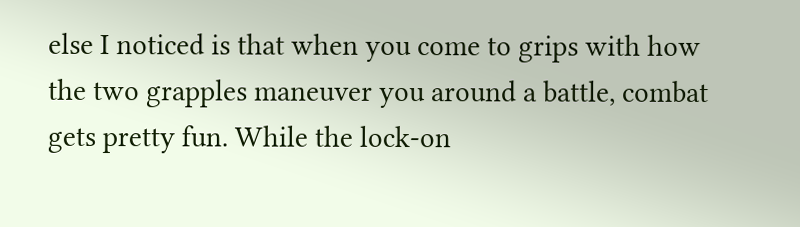else I noticed is that when you come to grips with how the two grapples maneuver you around a battle, combat gets pretty fun. While the lock-on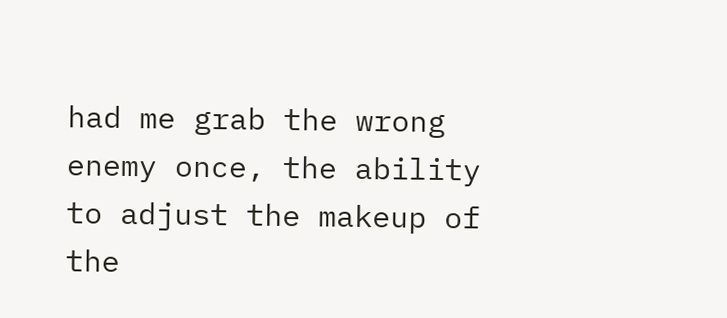had me grab the wrong enemy once, the ability to adjust the makeup of the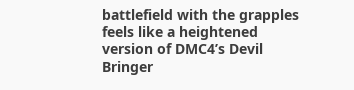battlefield with the grapples feels like a heightened version of DMC4’s Devil Bringer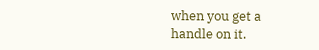when you get a handle on it.